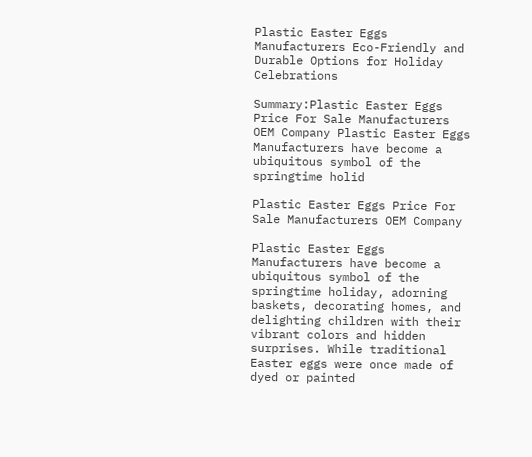Plastic Easter Eggs Manufacturers Eco-Friendly and Durable Options for Holiday Celebrations

Summary:Plastic Easter Eggs Price For Sale Manufacturers OEM Company Plastic Easter Eggs Manufacturers have become a ubiquitous symbol of the springtime holid

Plastic Easter Eggs Price For Sale Manufacturers OEM Company

Plastic Easter Eggs Manufacturers have become a ubiquitous symbol of the springtime holiday, adorning baskets, decorating homes, and delighting children with their vibrant colors and hidden surprises. While traditional Easter eggs were once made of dyed or painted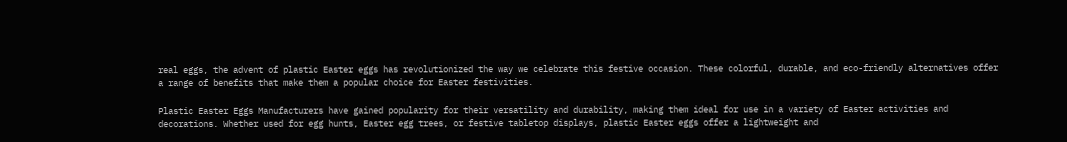real eggs, the advent of plastic Easter eggs has revolutionized the way we celebrate this festive occasion. These colorful, durable, and eco-friendly alternatives offer a range of benefits that make them a popular choice for Easter festivities.

Plastic Easter Eggs Manufacturers have gained popularity for their versatility and durability, making them ideal for use in a variety of Easter activities and decorations. Whether used for egg hunts, Easter egg trees, or festive tabletop displays, plastic Easter eggs offer a lightweight and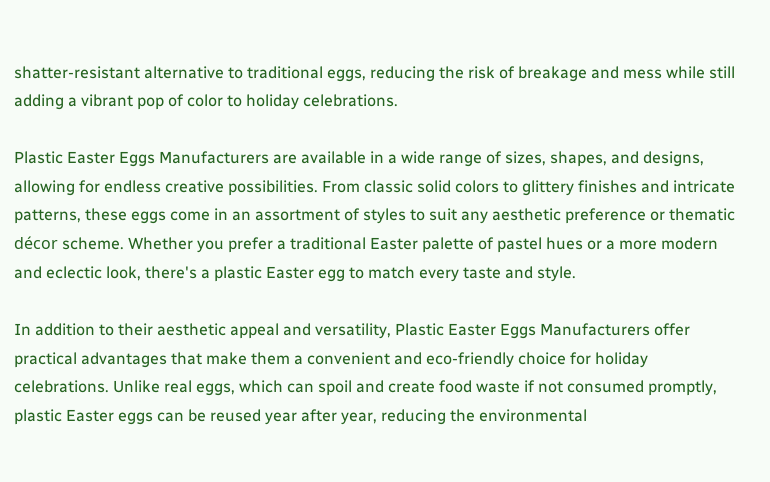shatter-resistant alternative to traditional eggs, reducing the risk of breakage and mess while still adding a vibrant pop of color to holiday celebrations.

Plastic Easter Eggs Manufacturers are available in a wide range of sizes, shapes, and designs, allowing for endless creative possibilities. From classic solid colors to glittery finishes and intricate patterns, these eggs come in an assortment of styles to suit any aesthetic preference or thematic décor scheme. Whether you prefer a traditional Easter palette of pastel hues or a more modern and eclectic look, there's a plastic Easter egg to match every taste and style.

In addition to their aesthetic appeal and versatility, Plastic Easter Eggs Manufacturers offer practical advantages that make them a convenient and eco-friendly choice for holiday celebrations. Unlike real eggs, which can spoil and create food waste if not consumed promptly, plastic Easter eggs can be reused year after year, reducing the environmental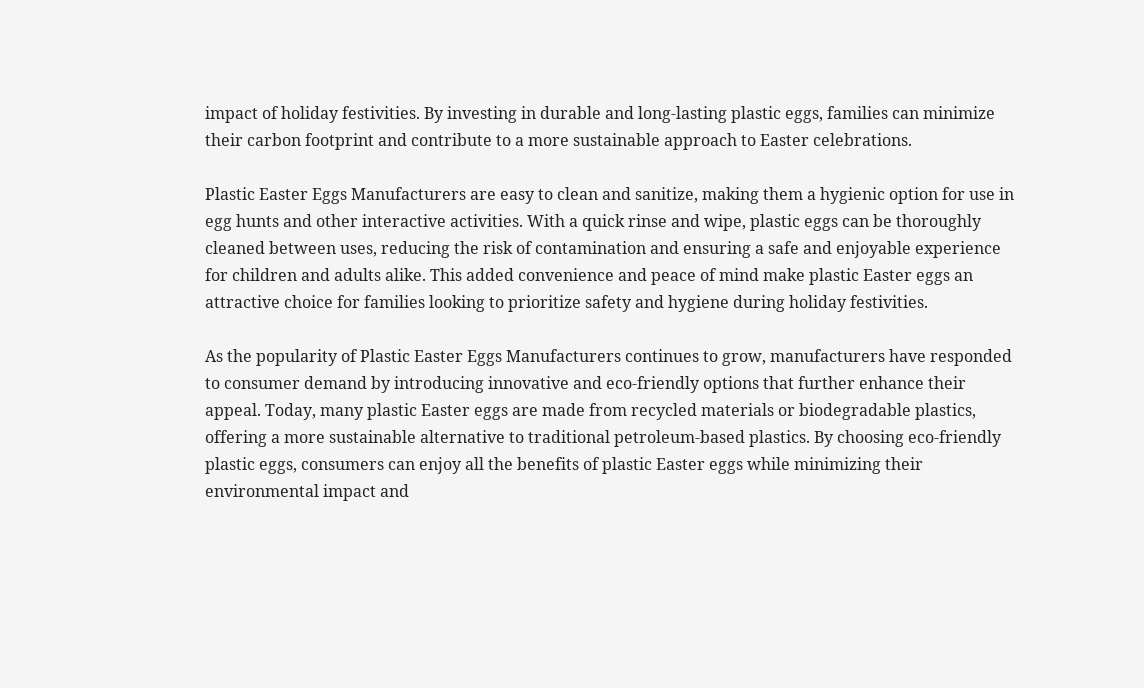impact of holiday festivities. By investing in durable and long-lasting plastic eggs, families can minimize their carbon footprint and contribute to a more sustainable approach to Easter celebrations.

Plastic Easter Eggs Manufacturers are easy to clean and sanitize, making them a hygienic option for use in egg hunts and other interactive activities. With a quick rinse and wipe, plastic eggs can be thoroughly cleaned between uses, reducing the risk of contamination and ensuring a safe and enjoyable experience for children and adults alike. This added convenience and peace of mind make plastic Easter eggs an attractive choice for families looking to prioritize safety and hygiene during holiday festivities.

As the popularity of Plastic Easter Eggs Manufacturers continues to grow, manufacturers have responded to consumer demand by introducing innovative and eco-friendly options that further enhance their appeal. Today, many plastic Easter eggs are made from recycled materials or biodegradable plastics, offering a more sustainable alternative to traditional petroleum-based plastics. By choosing eco-friendly plastic eggs, consumers can enjoy all the benefits of plastic Easter eggs while minimizing their environmental impact and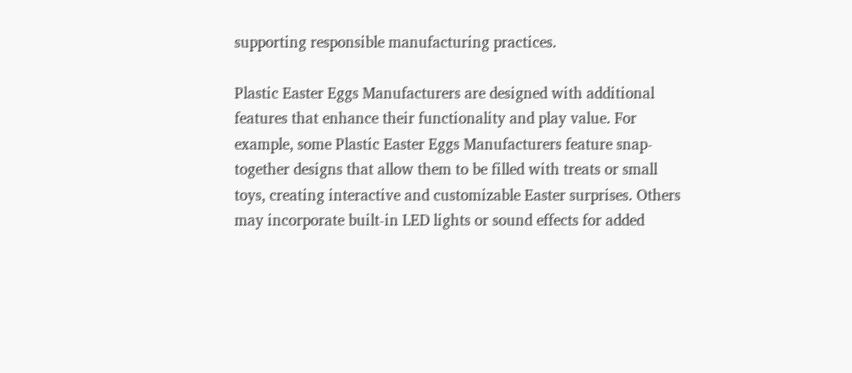supporting responsible manufacturing practices.

Plastic Easter Eggs Manufacturers are designed with additional features that enhance their functionality and play value. For example, some Plastic Easter Eggs Manufacturers feature snap-together designs that allow them to be filled with treats or small toys, creating interactive and customizable Easter surprises. Others may incorporate built-in LED lights or sound effects for added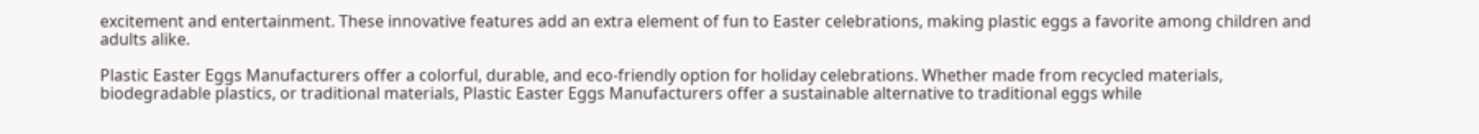excitement and entertainment. These innovative features add an extra element of fun to Easter celebrations, making plastic eggs a favorite among children and adults alike.

Plastic Easter Eggs Manufacturers offer a colorful, durable, and eco-friendly option for holiday celebrations. Whether made from recycled materials, biodegradable plastics, or traditional materials, Plastic Easter Eggs Manufacturers offer a sustainable alternative to traditional eggs while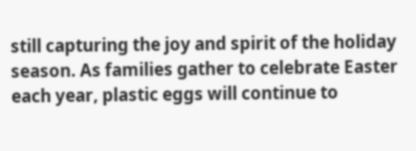still capturing the joy and spirit of the holiday season. As families gather to celebrate Easter each year, plastic eggs will continue to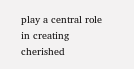play a central role in creating cherished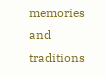memories and traditions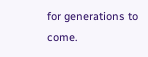for generations to come.